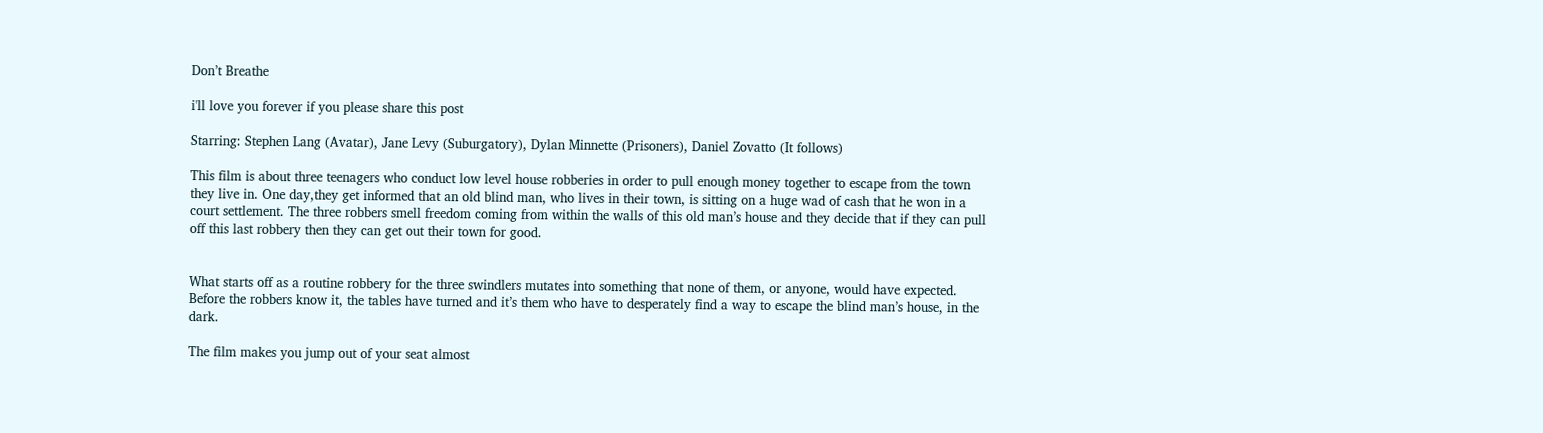Don’t Breathe

i'll love you forever if you please share this post

Starring: Stephen Lang (Avatar), Jane Levy (Suburgatory), Dylan Minnette (Prisoners), Daniel Zovatto (It follows)

This film is about three teenagers who conduct low level house robberies in order to pull enough money together to escape from the town they live in. One day,they get informed that an old blind man, who lives in their town, is sitting on a huge wad of cash that he won in a court settlement. The three robbers smell freedom coming from within the walls of this old man’s house and they decide that if they can pull off this last robbery then they can get out their town for good.


What starts off as a routine robbery for the three swindlers mutates into something that none of them, or anyone, would have expected. Before the robbers know it, the tables have turned and it’s them who have to desperately find a way to escape the blind man’s house, in the dark.

The film makes you jump out of your seat almost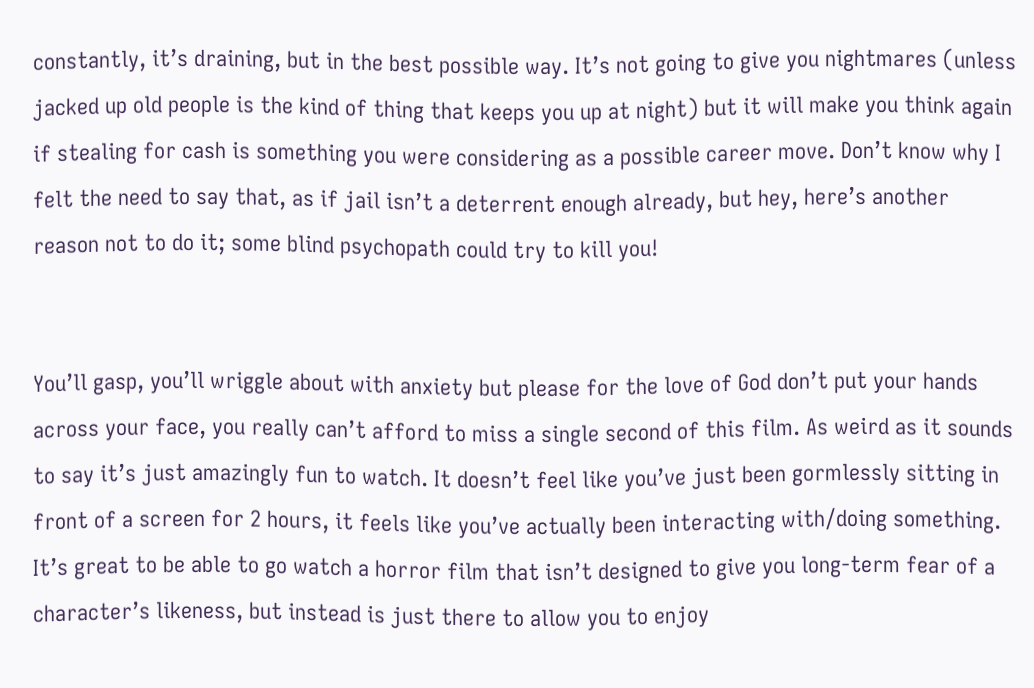constantly, it’s draining, but in the best possible way. It’s not going to give you nightmares (unless jacked up old people is the kind of thing that keeps you up at night) but it will make you think again if stealing for cash is something you were considering as a possible career move. Don’t know why I felt the need to say that, as if jail isn’t a deterrent enough already, but hey, here’s another reason not to do it; some blind psychopath could try to kill you!


You’ll gasp, you’ll wriggle about with anxiety but please for the love of God don’t put your hands across your face, you really can’t afford to miss a single second of this film. As weird as it sounds to say it’s just amazingly fun to watch. It doesn’t feel like you’ve just been gormlessly sitting in front of a screen for 2 hours, it feels like you’ve actually been interacting with/doing something. It’s great to be able to go watch a horror film that isn’t designed to give you long-term fear of a character’s likeness, but instead is just there to allow you to enjoy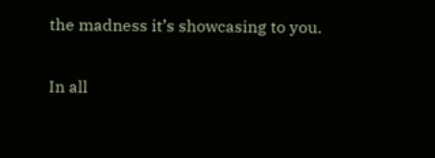the madness it’s showcasing to you.


In all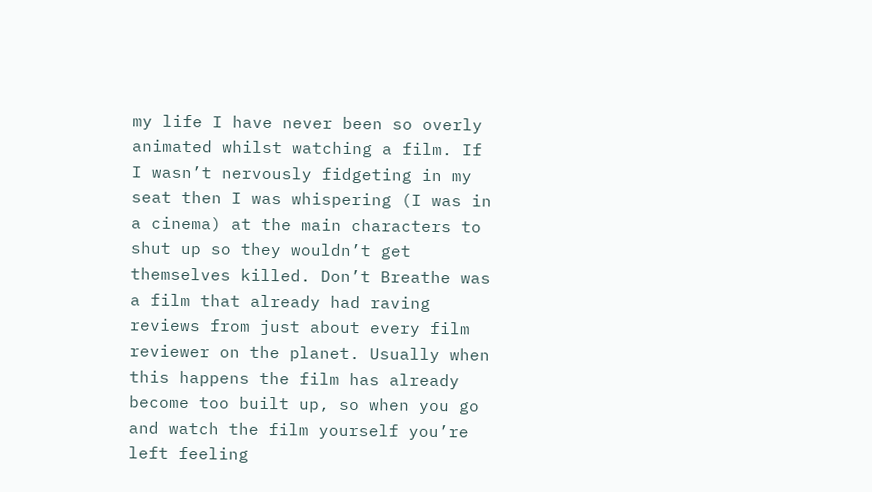my life I have never been so overly animated whilst watching a film. If I wasn’t nervously fidgeting in my seat then I was whispering (I was in a cinema) at the main characters to shut up so they wouldn’t get themselves killed. Don’t Breathe was a film that already had raving reviews from just about every film reviewer on the planet. Usually when this happens the film has already become too built up, so when you go and watch the film yourself you’re left feeling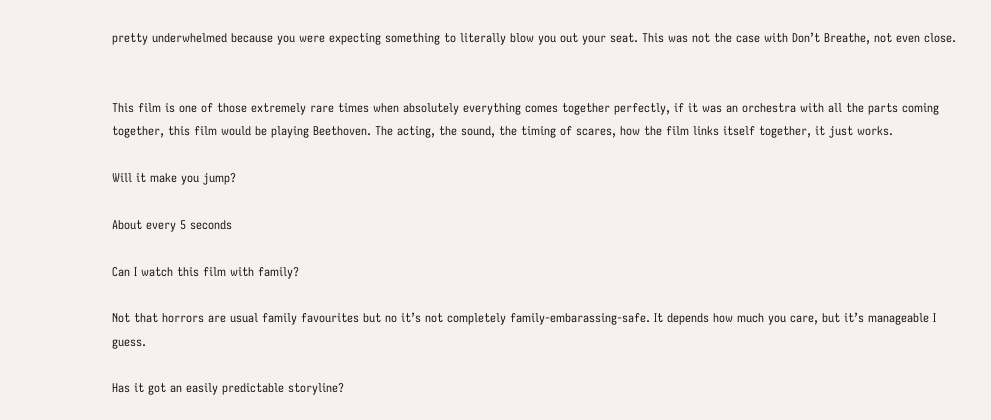pretty underwhelmed because you were expecting something to literally blow you out your seat. This was not the case with Don’t Breathe, not even close.


This film is one of those extremely rare times when absolutely everything comes together perfectly, if it was an orchestra with all the parts coming together, this film would be playing Beethoven. The acting, the sound, the timing of scares, how the film links itself together, it just works.

Will it make you jump?

About every 5 seconds

Can I watch this film with family?

Not that horrors are usual family favourites but no it’s not completely family-embarassing-safe. It depends how much you care, but it’s manageable I guess.

Has it got an easily predictable storyline?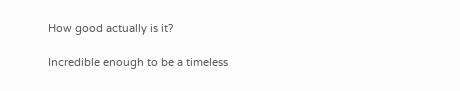How good actually is it?

Incredible enough to be a timeless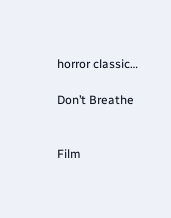horror classic…

Don’t Breathe


Film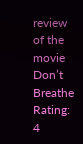review of the movie Don’t Breathe
Rating: 4